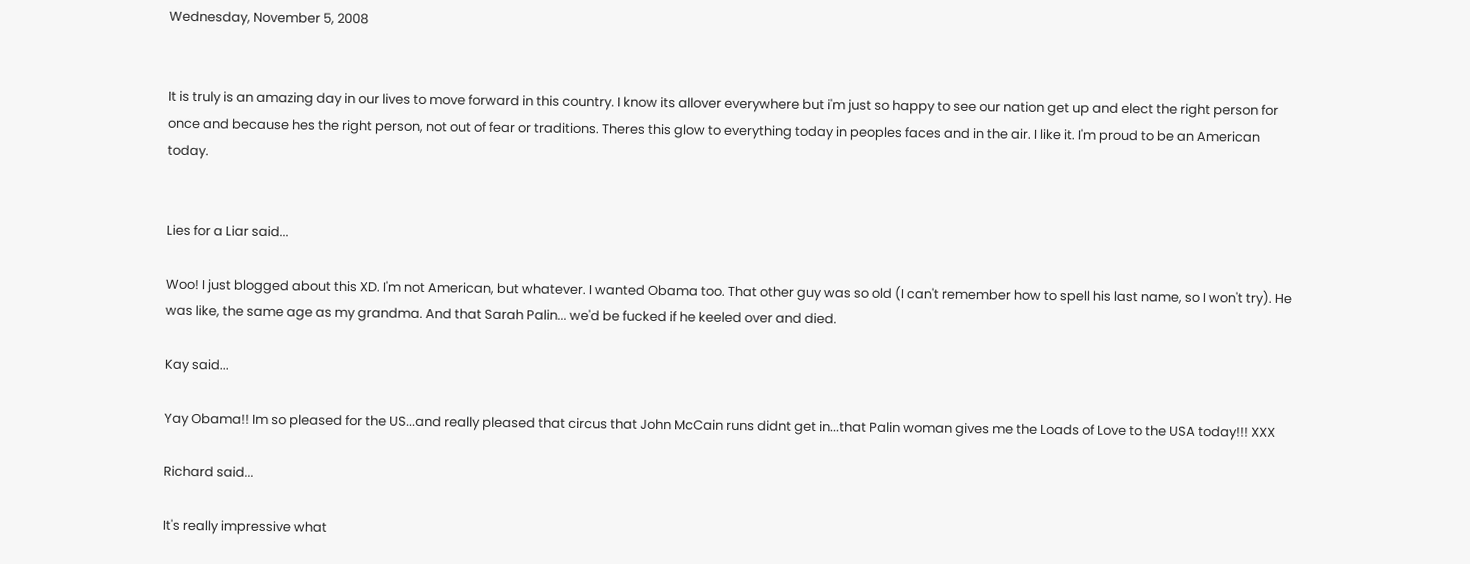Wednesday, November 5, 2008


It is truly is an amazing day in our lives to move forward in this country. I know its allover everywhere but i'm just so happy to see our nation get up and elect the right person for once and because hes the right person, not out of fear or traditions. Theres this glow to everything today in peoples faces and in the air. I like it. I'm proud to be an American today.


Lies for a Liar said...

Woo! I just blogged about this XD. I'm not American, but whatever. I wanted Obama too. That other guy was so old (I can't remember how to spell his last name, so I won't try). He was like, the same age as my grandma. And that Sarah Palin... we'd be fucked if he keeled over and died.

Kay said...

Yay Obama!! Im so pleased for the US...and really pleased that circus that John McCain runs didnt get in...that Palin woman gives me the Loads of Love to the USA today!!! XXX

Richard said...

It's really impressive what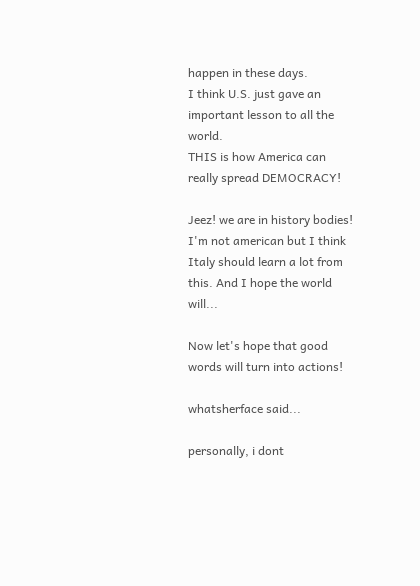happen in these days.
I think U.S. just gave an important lesson to all the world.
THIS is how America can really spread DEMOCRACY!

Jeez! we are in history bodies!
I'm not american but I think Italy should learn a lot from this. And I hope the world will...

Now let's hope that good words will turn into actions!

whatsherface said...

personally, i dont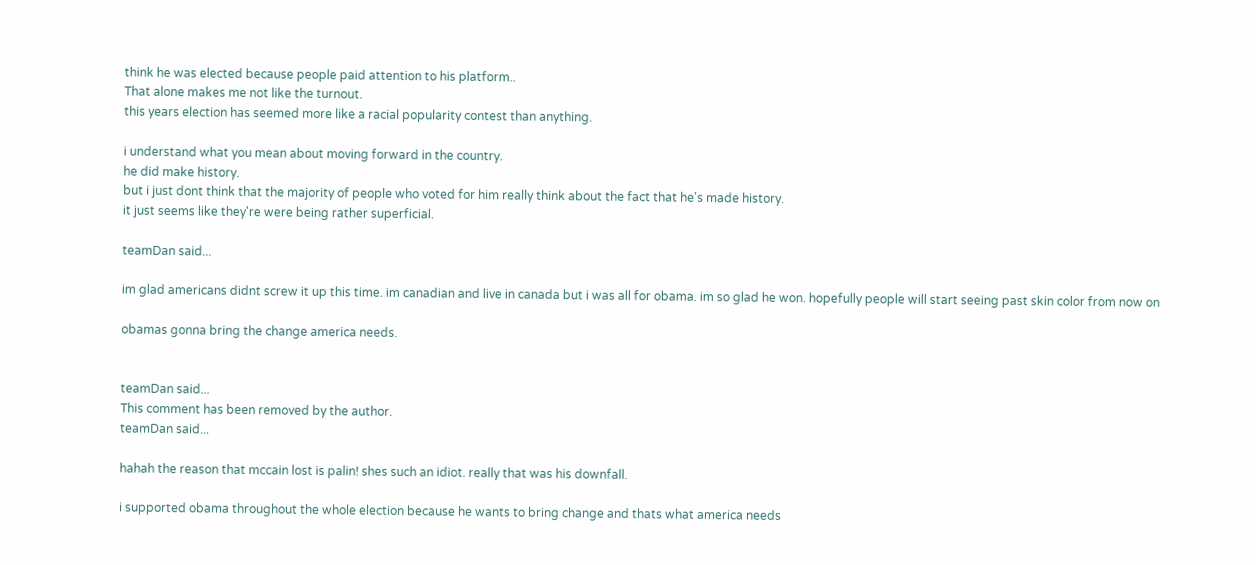think he was elected because people paid attention to his platform..
That alone makes me not like the turnout.
this years election has seemed more like a racial popularity contest than anything.

i understand what you mean about moving forward in the country.
he did make history.
but i just dont think that the majority of people who voted for him really think about the fact that he's made history.
it just seems like they're were being rather superficial.

teamDan said...

im glad americans didnt screw it up this time. im canadian and live in canada but i was all for obama. im so glad he won. hopefully people will start seeing past skin color from now on

obamas gonna bring the change america needs.


teamDan said...
This comment has been removed by the author.
teamDan said...

hahah the reason that mccain lost is palin! shes such an idiot. really that was his downfall.

i supported obama throughout the whole election because he wants to bring change and thats what america needs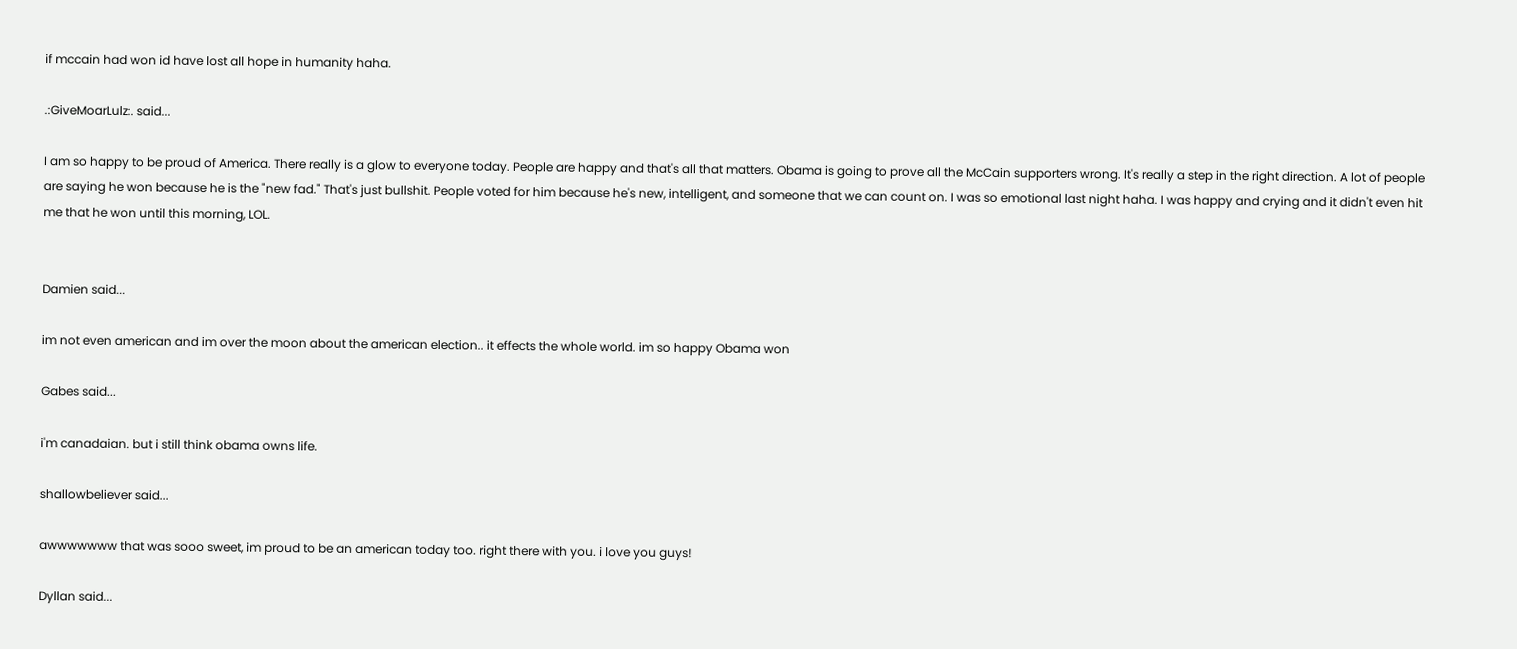if mccain had won id have lost all hope in humanity haha.

.:GiveMoarLulz:. said...

I am so happy to be proud of America. There really is a glow to everyone today. People are happy and that's all that matters. Obama is going to prove all the McCain supporters wrong. It's really a step in the right direction. A lot of people are saying he won because he is the "new fad." That's just bullshit. People voted for him because he's new, intelligent, and someone that we can count on. I was so emotional last night haha. I was happy and crying and it didn't even hit me that he won until this morning, LOL.


Damien said...

im not even american and im over the moon about the american election.. it effects the whole world. im so happy Obama won

Gabes said...

i'm canadaian. but i still think obama owns life.

shallowbeliever said...

awwwwwww that was sooo sweet, im proud to be an american today too. right there with you. i love you guys!

Dyllan said...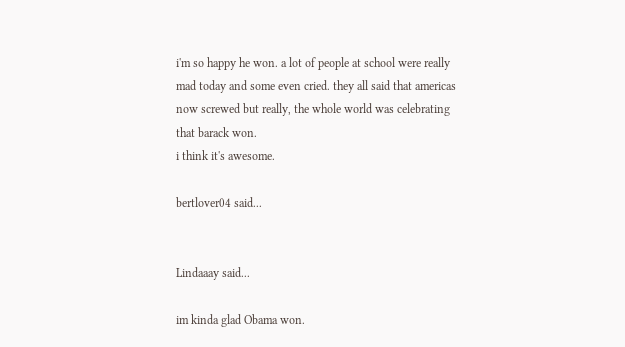i'm so happy he won. a lot of people at school were really mad today and some even cried. they all said that americas now screwed but really, the whole world was celebrating that barack won.
i think it's awesome.

bertlover04 said...


Lindaaay said...

im kinda glad Obama won.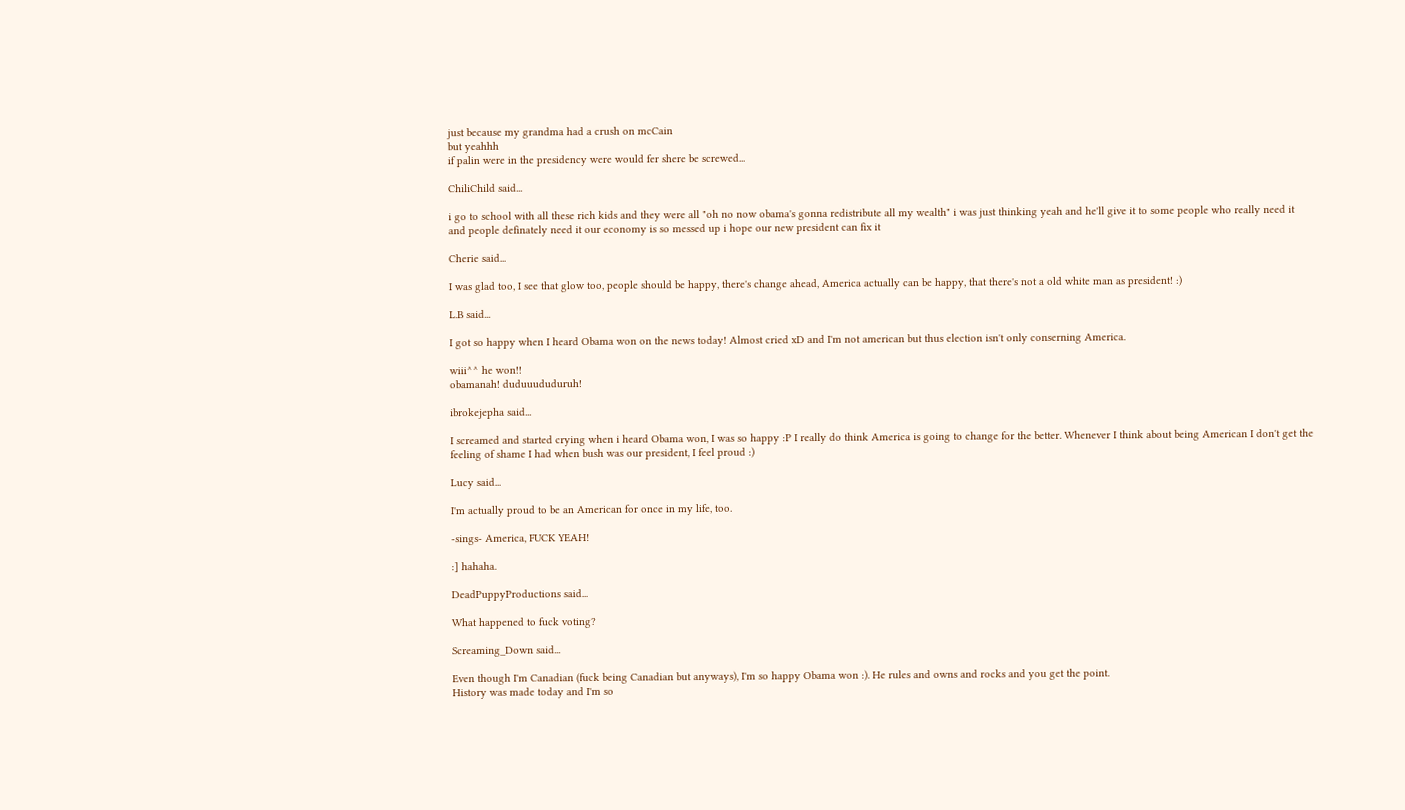just because my grandma had a crush on mcCain
but yeahhh
if palin were in the presidency were would fer shere be screwed...

ChiliChild said...

i go to school with all these rich kids and they were all "oh no now obama's gonna redistribute all my wealth" i was just thinking yeah and he'll give it to some people who really need it and people definately need it our economy is so messed up i hope our new president can fix it

Cherie said...

I was glad too, I see that glow too, people should be happy, there's change ahead, America actually can be happy, that there's not a old white man as president! :)

L.B said...

I got so happy when I heard Obama won on the news today! Almost cried xD and I'm not american but thus election isn't only conserning America.

wiii^^ he won!!
obamanah! duduuududuruh!

ibrokejepha said...

I screamed and started crying when i heard Obama won, I was so happy :P I really do think America is going to change for the better. Whenever I think about being American I don't get the feeling of shame I had when bush was our president, I feel proud :)

Lucy said...

I'm actually proud to be an American for once in my life, too.

-sings- America, FUCK YEAH!

:] hahaha.

DeadPuppyProductions said...

What happened to fuck voting?

Screaming_Down said...

Even though I'm Canadian (fuck being Canadian but anyways), I'm so happy Obama won :). He rules and owns and rocks and you get the point.
History was made today and I'm so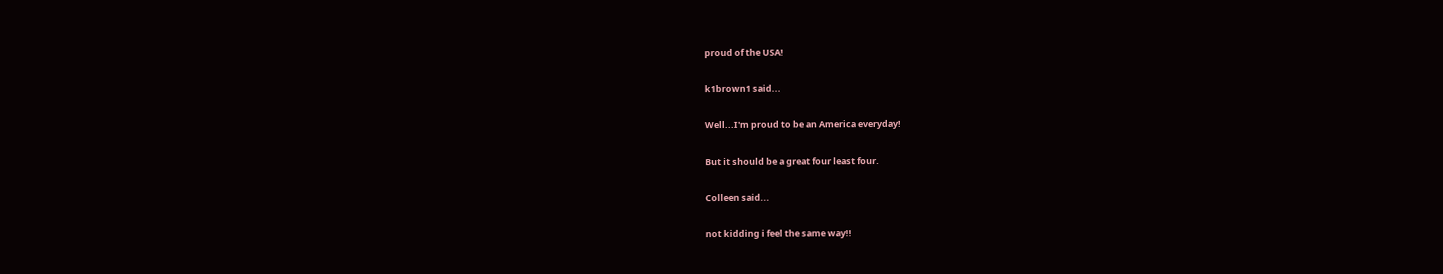proud of the USA!

k1brown1 said...

Well...I'm proud to be an America everyday!

But it should be a great four least four.

Colleen said...

not kidding i feel the same way!!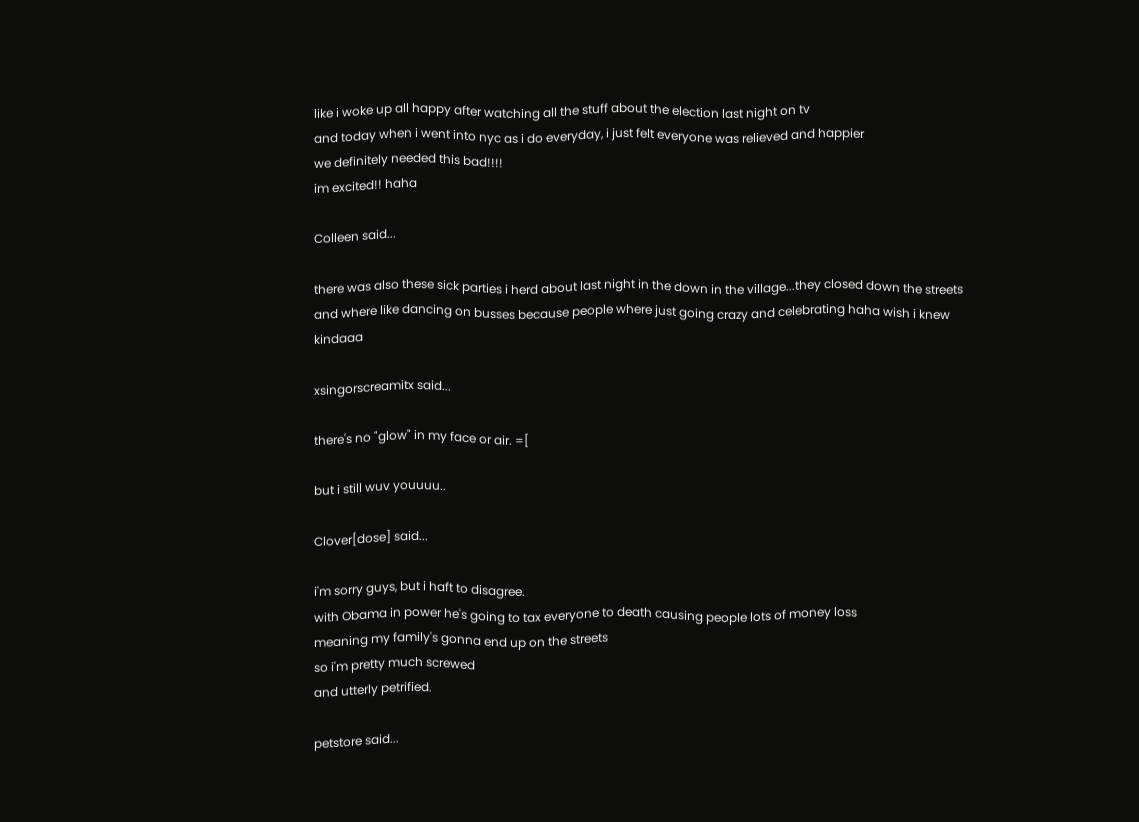like i woke up all happy after watching all the stuff about the election last night on tv
and today when i went into nyc as i do everyday, i just felt everyone was relieved and happier
we definitely needed this bad!!!!
im excited!! haha

Colleen said...

there was also these sick parties i herd about last night in the down in the village...they closed down the streets and where like dancing on busses because people where just going crazy and celebrating haha wish i knew kindaaa

xsingorscreamitx said...

there's no "glow" in my face or air. =[

but i still wuv youuuu..

Clover[dose] said...

i'm sorry guys, but i haft to disagree.
with Obama in power he's going to tax everyone to death causing people lots of money loss
meaning my family's gonna end up on the streets
so i'm pretty much screwed
and utterly petrified.

petstore said...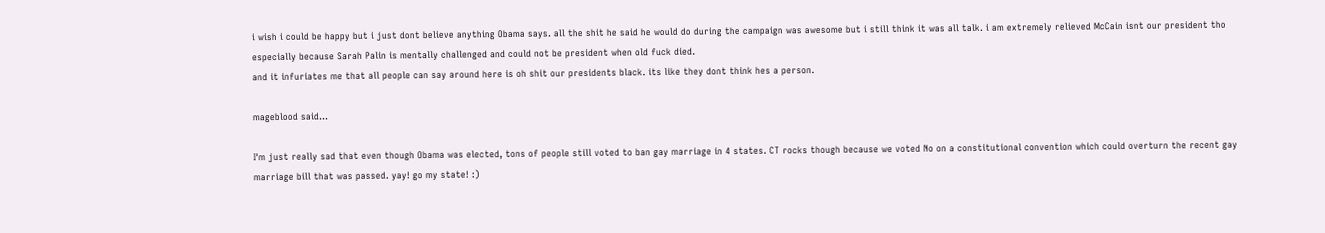i wish i could be happy but i just dont believe anything Obama says. all the shit he said he would do during the campaign was awesome but i still think it was all talk. i am extremely relieved McCain isnt our president tho especially because Sarah Palin is mentally challenged and could not be president when old fuck died.
and it infuriates me that all people can say around here is oh shit our presidents black. its like they dont think hes a person.

mageblood said...

I'm just really sad that even though Obama was elected, tons of people still voted to ban gay marriage in 4 states. CT rocks though because we voted No on a constitutional convention which could overturn the recent gay marriage bill that was passed. yay! go my state! :)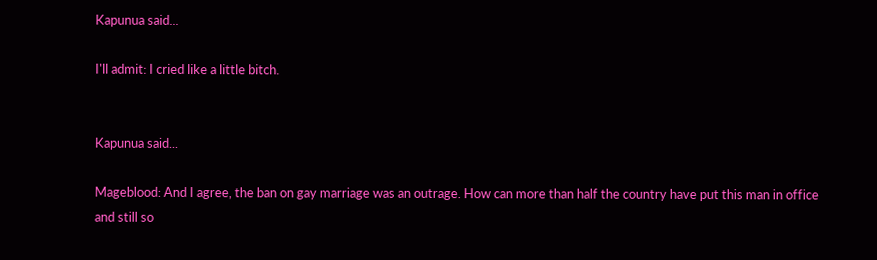Kapunua said...

I'll admit: I cried like a little bitch.


Kapunua said...

Mageblood: And I agree, the ban on gay marriage was an outrage. How can more than half the country have put this man in office and still so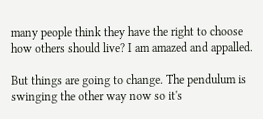many people think they have the right to choose how others should live? I am amazed and appalled.

But things are going to change. The pendulum is swinging the other way now so it's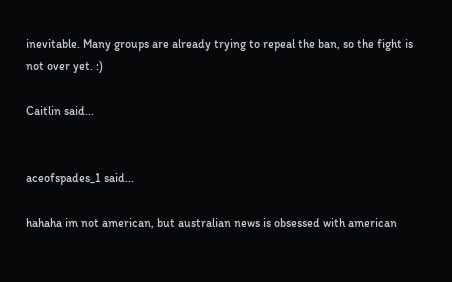inevitable. Many groups are already trying to repeal the ban, so the fight is not over yet. :)

Caitlin said...


aceofspades_1 said...

hahaha im not american, but australian news is obsessed with american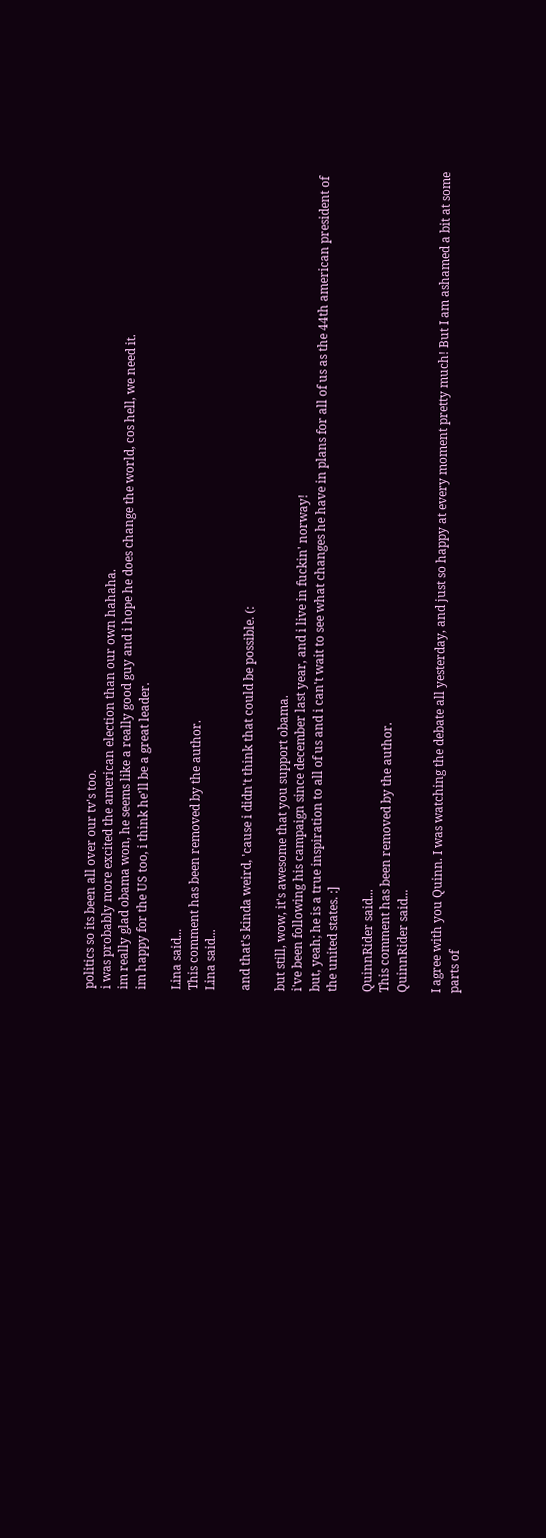politics so its been all over our tv's too.
i was probably more excited the american election than our own hahaha.
im really glad obama won, he seems like a really good guy and i hope he does change the world, cos hell, we need it.
im happy for the US too, i think he'll be a great leader.

Lina said...
This comment has been removed by the author.
Lina said...

and that's kinda weird, 'cause i didn't think that could be possible. (:

but still, wow, it's awesome that you support obama.
i've been following his campaign since december last year, and i live in fuckin' norway!
but, yeah; he is a true inspiration to all of us and i can't wait to see what changes he have in plans for all of us as the 44th american president of the united states. :]

QuinnRider said...
This comment has been removed by the author.
QuinnRider said...

I agree with you Quinn. I was watching the debate all yesterday, and just so happy at every moment pretty much! But I am ashamed a bit at some parts of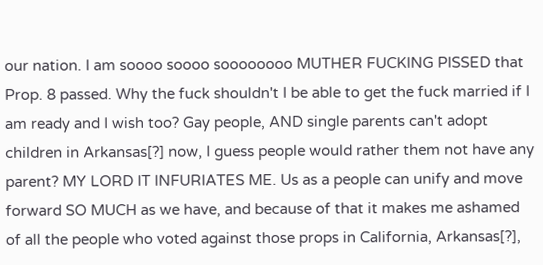our nation. I am soooo soooo soooooooo MUTHER FUCKING PISSED that Prop. 8 passed. Why the fuck shouldn't I be able to get the fuck married if I am ready and I wish too? Gay people, AND single parents can't adopt children in Arkansas[?] now, I guess people would rather them not have any parent? MY LORD IT INFURIATES ME. Us as a people can unify and move forward SO MUCH as we have, and because of that it makes me ashamed of all the people who voted against those props in California, Arkansas[?],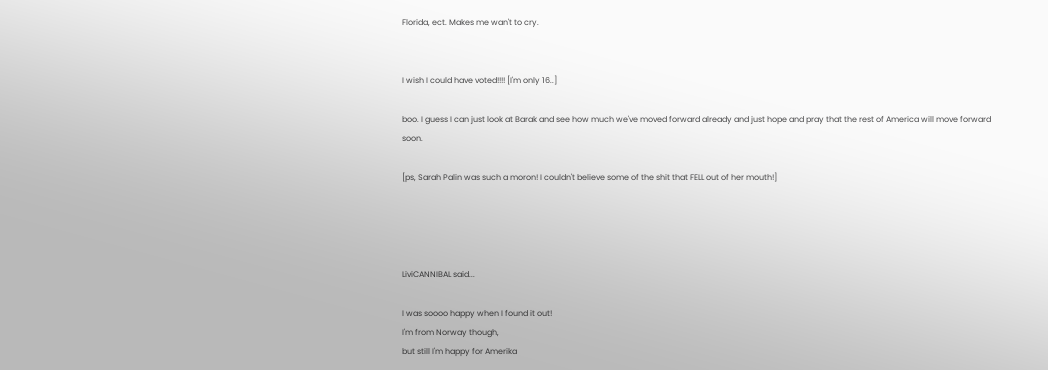Florida, ect. Makes me wan't to cry.


I wish I could have voted!!!! [I'm only 16..]

boo. I guess I can just look at Barak and see how much we've moved forward already and just hope and pray that the rest of America will move forward soon.

[ps, Sarah Palin was such a moron! I couldn't believe some of the shit that FELL out of her mouth!]




LiviCANNIBAL said...

I was soooo happy when I found it out!
I'm from Norway though,
but still I'm happy for Amerika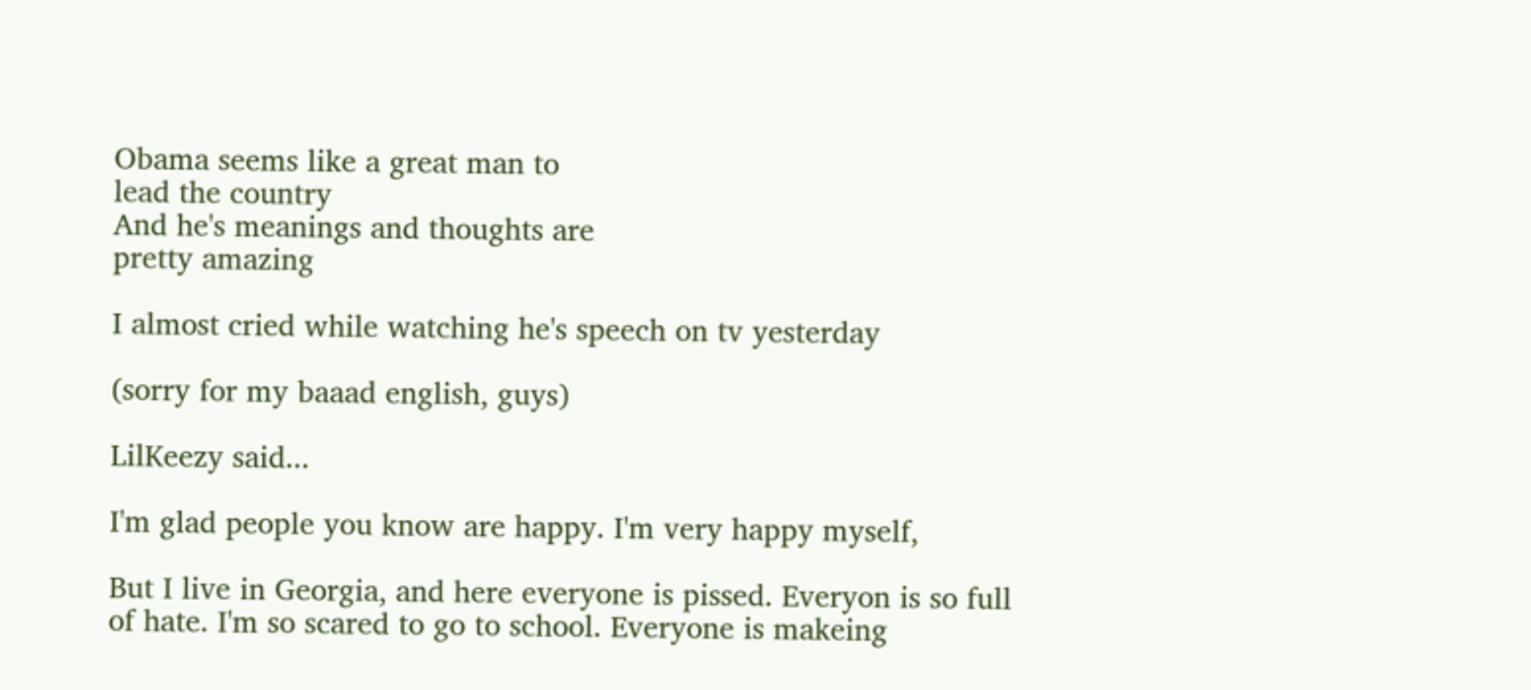Obama seems like a great man to
lead the country
And he's meanings and thoughts are
pretty amazing

I almost cried while watching he's speech on tv yesterday

(sorry for my baaad english, guys)

LilKeezy said...

I'm glad people you know are happy. I'm very happy myself,

But I live in Georgia, and here everyone is pissed. Everyon is so full of hate. I'm so scared to go to school. Everyone is makeing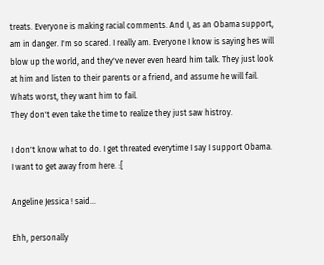treats. Everyone is making racial comments. And I, as an Obama support, am in danger. I'm so scared. I really am. Everyone I know is saying hes will blow up the world, and they've never even heard him talk. They just look at him and listen to their parents or a friend, and assume he will fail. Whats worst, they want him to fail.
They don't even take the time to realize they just saw histroy.

I don't know what to do. I get threated everytime I say I support Obama. I want to get away from here. :[

Angeline Jessica ! said...

Ehh, personally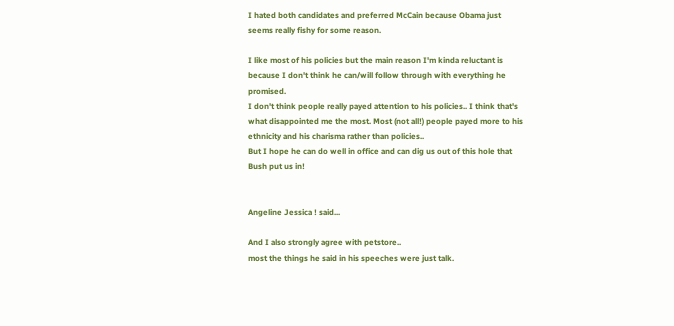I hated both candidates and preferred McCain because Obama just seems really fishy for some reason.

I like most of his policies but the main reason I'm kinda reluctant is because I don't think he can/will follow through with everything he promised.
I don't think people really payed attention to his policies.. I think that's what disappointed me the most. Most (not all!) people payed more to his ethnicity and his charisma rather than policies..
But I hope he can do well in office and can dig us out of this hole that Bush put us in!


Angeline Jessica ! said...

And I also strongly agree with petstore..
most the things he said in his speeches were just talk.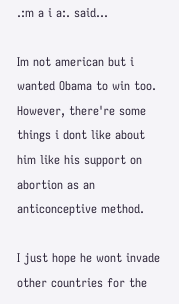.:m a i a:. said...

Im not american but i wanted Obama to win too. However, there're some things i dont like about him like his support on abortion as an anticonceptive method.

I just hope he wont invade other countries for the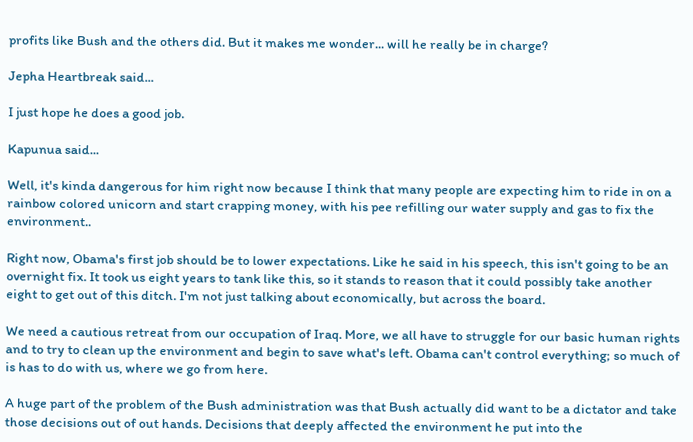profits like Bush and the others did. But it makes me wonder... will he really be in charge?

Jepha Heartbreak said...

I just hope he does a good job.

Kapunua said...

Well, it's kinda dangerous for him right now because I think that many people are expecting him to ride in on a rainbow colored unicorn and start crapping money, with his pee refilling our water supply and gas to fix the environment..

Right now, Obama's first job should be to lower expectations. Like he said in his speech, this isn't going to be an overnight fix. It took us eight years to tank like this, so it stands to reason that it could possibly take another eight to get out of this ditch. I'm not just talking about economically, but across the board.

We need a cautious retreat from our occupation of Iraq. More, we all have to struggle for our basic human rights and to try to clean up the environment and begin to save what's left. Obama can't control everything; so much of is has to do with us, where we go from here.

A huge part of the problem of the Bush administration was that Bush actually did want to be a dictator and take those decisions out of out hands. Decisions that deeply affected the environment he put into the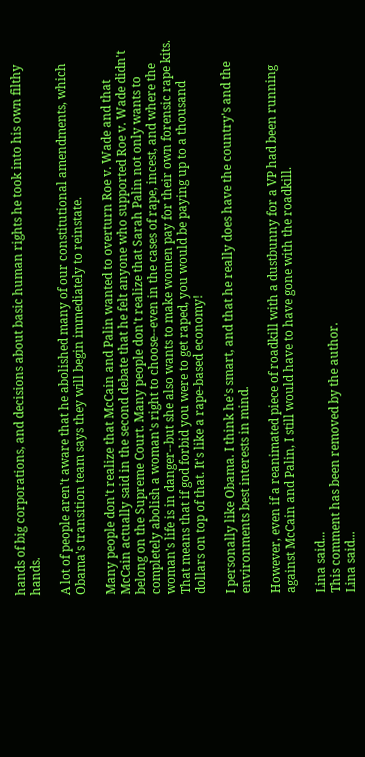hands of big corporations, and decisions about basic human rights he took into his own filthy hands.

A lot of people aren't aware that he abolished many of our constitutional amendments, which Obama's transition team says they will begin immediately to reinstate.

Many people don't realize that McCain and Palin wanted to overturn Roe v. Wade and that McCain actually said in the second debate that he felt anyone who supported Roe v. Wade didn't belong on the Supreme Court. Many people don't realize that Sarah Palin not only wants to completely abolish a woman's right to choose--even in the cases of rape, incest, and where the woman's life is in danger--but she also wants to make women pay for their own forensic rape kits. That means that if god forbid you were to get raped, you would be paying up to a thousand dollars on top of that. It's like a rape-based economy!

I personally like Obama. I think he's smart, and that he really does have the country's and the environments best interests in mind.

However, even if a reanimated piece of roadkill with a dustbunny for a VP had been running against McCain and Palin, I still would have to have gone with the roadkill.

Lina said...
This comment has been removed by the author.
Lina said...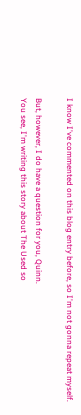I know I've commented on this blog entry before, so I'm not gonna repeat myself.

But, however, I do have a question for you, Quinn.
You see, I'm writing this story about The Used so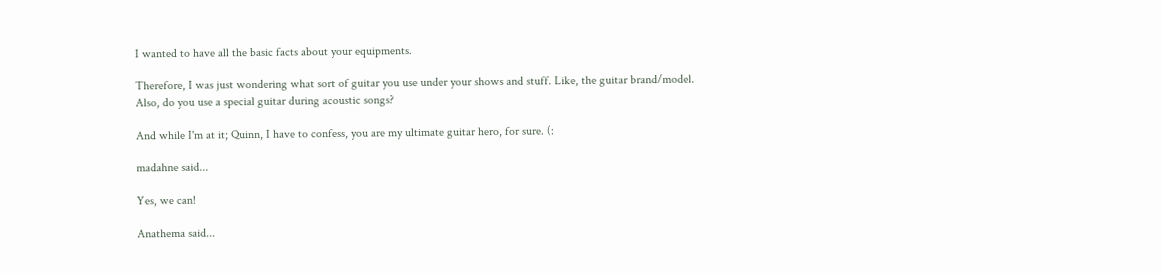I wanted to have all the basic facts about your equipments.

Therefore, I was just wondering what sort of guitar you use under your shows and stuff. Like, the guitar brand/model.
Also, do you use a special guitar during acoustic songs?

And while I'm at it; Quinn, I have to confess, you are my ultimate guitar hero, for sure. (:

madahne said...

Yes, we can!

Anathema said...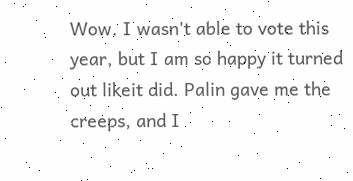Wow. I wasn't able to vote this year, but I am so happy it turned out likeit did. Palin gave me the creeps, and I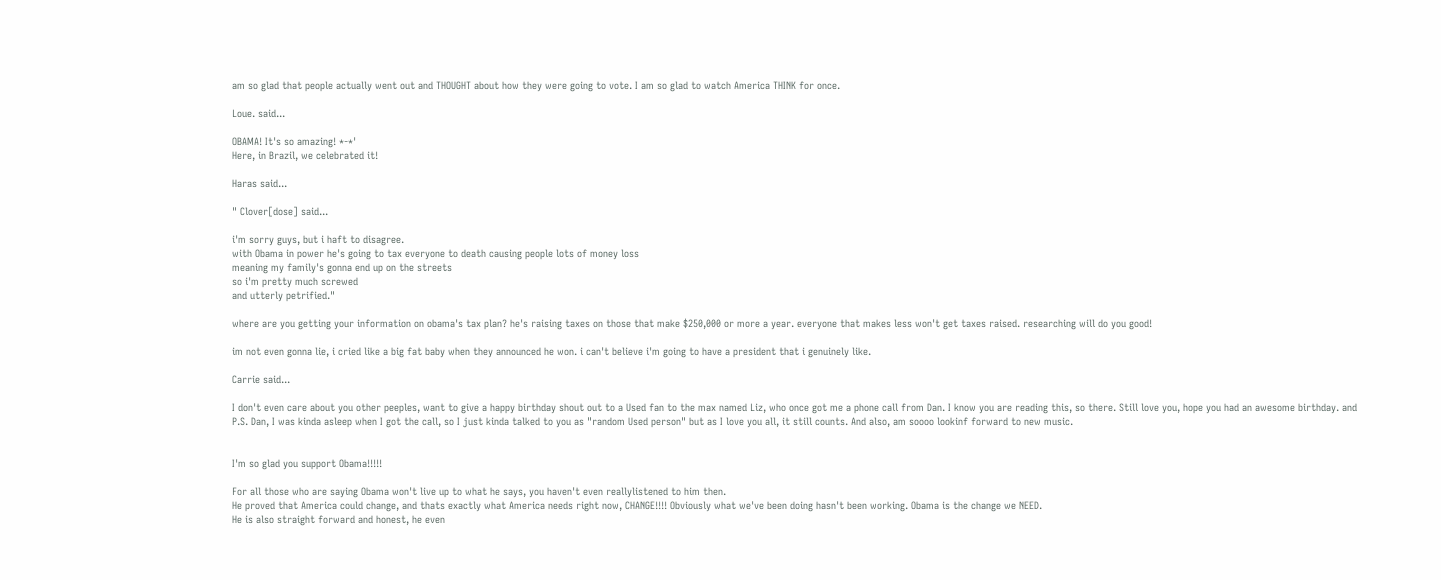am so glad that people actually went out and THOUGHT about how they were going to vote. I am so glad to watch America THINK for once.

Loue. said...

OBAMA! It's so amazing! *-*'
Here, in Brazil, we celebrated it!

Haras said...

" Clover[dose] said...

i'm sorry guys, but i haft to disagree.
with Obama in power he's going to tax everyone to death causing people lots of money loss
meaning my family's gonna end up on the streets
so i'm pretty much screwed
and utterly petrified."

where are you getting your information on obama's tax plan? he's raising taxes on those that make $250,000 or more a year. everyone that makes less won't get taxes raised. researching will do you good!

im not even gonna lie, i cried like a big fat baby when they announced he won. i can't believe i'm going to have a president that i genuinely like.

Carrie said...

I don't even care about you other peeples, want to give a happy birthday shout out to a Used fan to the max named Liz, who once got me a phone call from Dan. I know you are reading this, so there. Still love you, hope you had an awesome birthday. and P.S. Dan, I was kinda asleep when I got the call, so I just kinda talked to you as "random Used person" but as I love you all, it still counts. And also, am soooo lookinf forward to new music.


I'm so glad you support Obama!!!!!

For all those who are saying Obama won't live up to what he says, you haven't even reallylistened to him then.
He proved that America could change, and thats exactly what America needs right now, CHANGE!!!! Obviously what we've been doing hasn't been working. Obama is the change we NEED.
He is also straight forward and honest, he even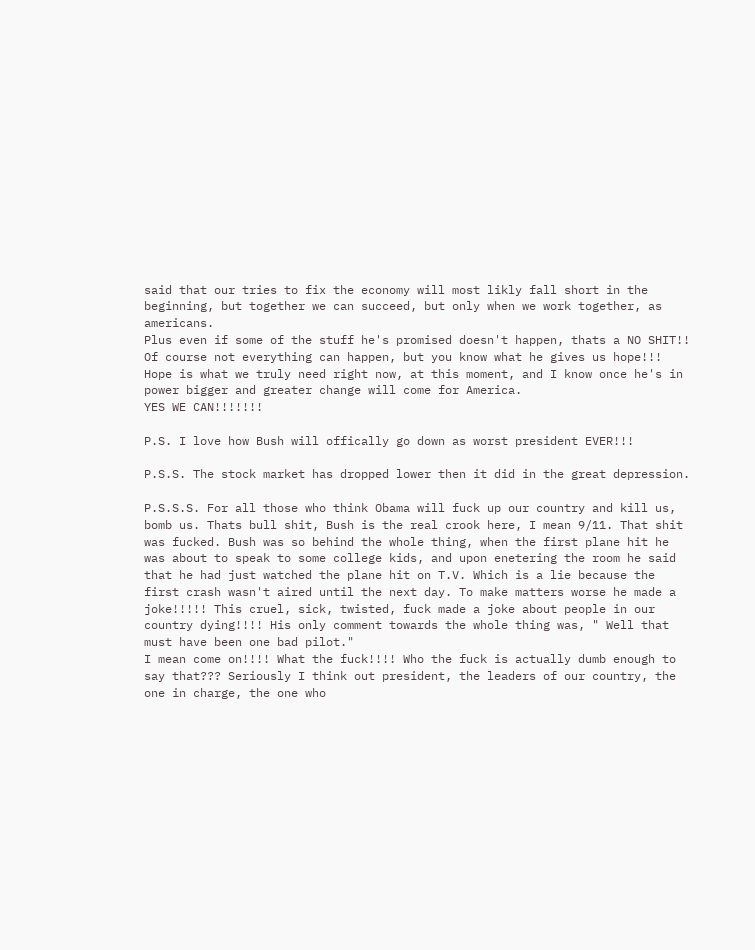said that our tries to fix the economy will most likly fall short in the beginning, but together we can succeed, but only when we work together, as americans.
Plus even if some of the stuff he's promised doesn't happen, thats a NO SHIT!! Of course not everything can happen, but you know what he gives us hope!!! Hope is what we truly need right now, at this moment, and I know once he's in power bigger and greater change will come for America.
YES WE CAN!!!!!!!

P.S. I love how Bush will offically go down as worst president EVER!!!

P.S.S. The stock market has dropped lower then it did in the great depression.

P.S.S.S. For all those who think Obama will fuck up our country and kill us, bomb us. Thats bull shit, Bush is the real crook here, I mean 9/11. That shit was fucked. Bush was so behind the whole thing, when the first plane hit he was about to speak to some college kids, and upon enetering the room he said that he had just watched the plane hit on T.V. Which is a lie because the first crash wasn't aired until the next day. To make matters worse he made a joke!!!!! This cruel, sick, twisted, fuck made a joke about people in our country dying!!!! His only comment towards the whole thing was, " Well that must have been one bad pilot."
I mean come on!!!! What the fuck!!!! Who the fuck is actually dumb enough to say that??? Seriously I think out president, the leaders of our country, the one in charge, the one who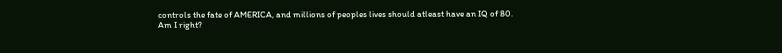controls the fate of AMERICA, and millions of peoples lives should atleast have an IQ of 80.
Am I right?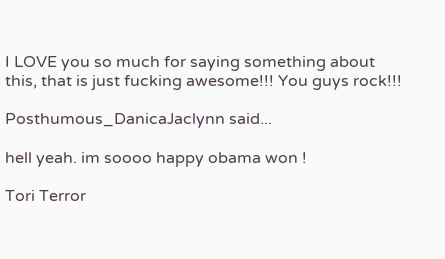I LOVE you so much for saying something about this, that is just fucking awesome!!! You guys rock!!!

Posthumous_DanicaJaclynn said...

hell yeah. im soooo happy obama won !

Tori Terror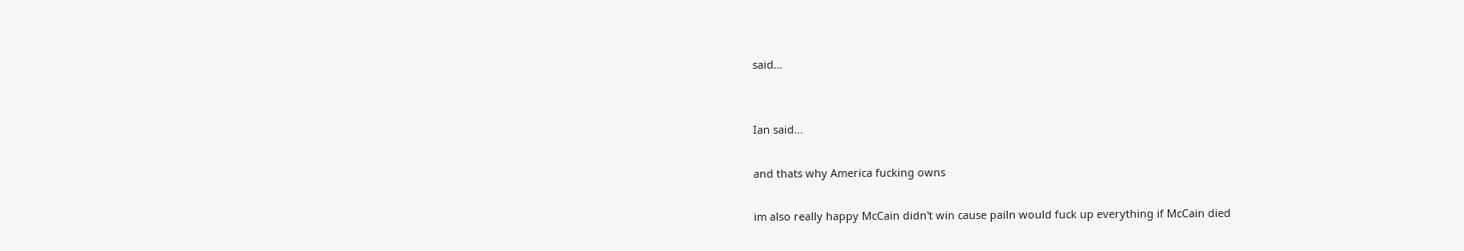said...


Ian said...

and thats why America fucking owns

im also really happy McCain didn't win cause pailn would fuck up everything if McCain died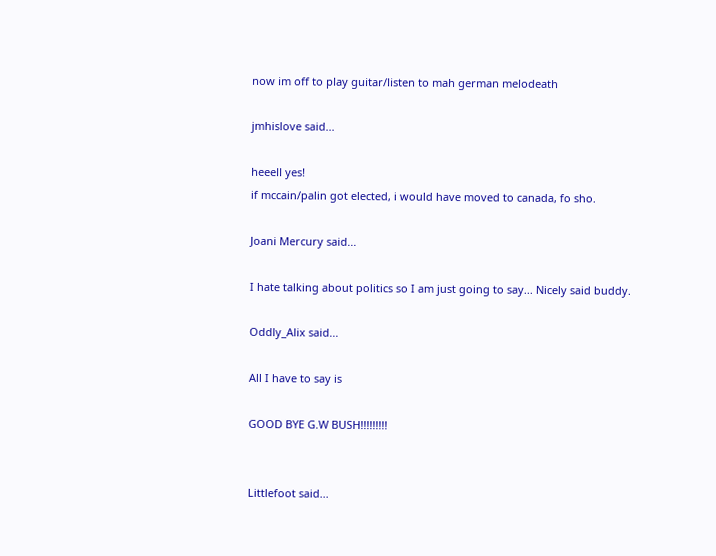now im off to play guitar/listen to mah german melodeath

jmhislove said...

heeell yes!
if mccain/palin got elected, i would have moved to canada, fo sho.

Joani Mercury said...

I hate talking about politics so I am just going to say... Nicely said buddy.

Oddly_Alix said...

All I have to say is

GOOD BYE G.W BUSH!!!!!!!!!


Littlefoot said...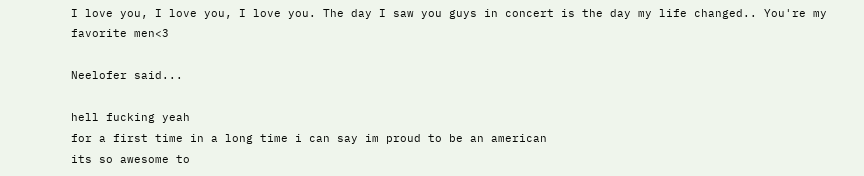I love you, I love you, I love you. The day I saw you guys in concert is the day my life changed.. You're my favorite men<3

Neelofer said...

hell fucking yeah
for a first time in a long time i can say im proud to be an american
its so awesome to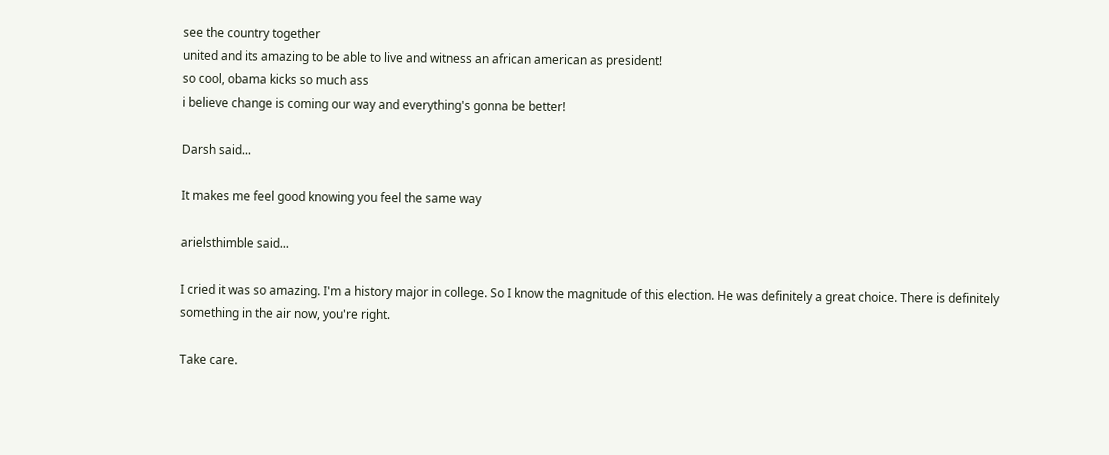see the country together
united and its amazing to be able to live and witness an african american as president!
so cool, obama kicks so much ass
i believe change is coming our way and everything's gonna be better!

Darsh said...

It makes me feel good knowing you feel the same way

arielsthimble said...

I cried it was so amazing. I'm a history major in college. So I know the magnitude of this election. He was definitely a great choice. There is definitely something in the air now, you're right.

Take care.